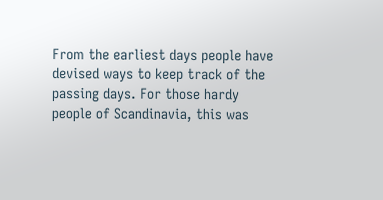From the earliest days people have devised ways to keep track of the passing days. For those hardy people of Scandinavia, this was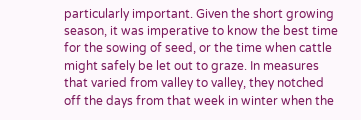particularly important. Given the short growing season, it was imperative to know the best time for the sowing of seed, or the time when cattle might safely be let out to graze. In measures that varied from valley to valley, they notched off the days from that week in winter when the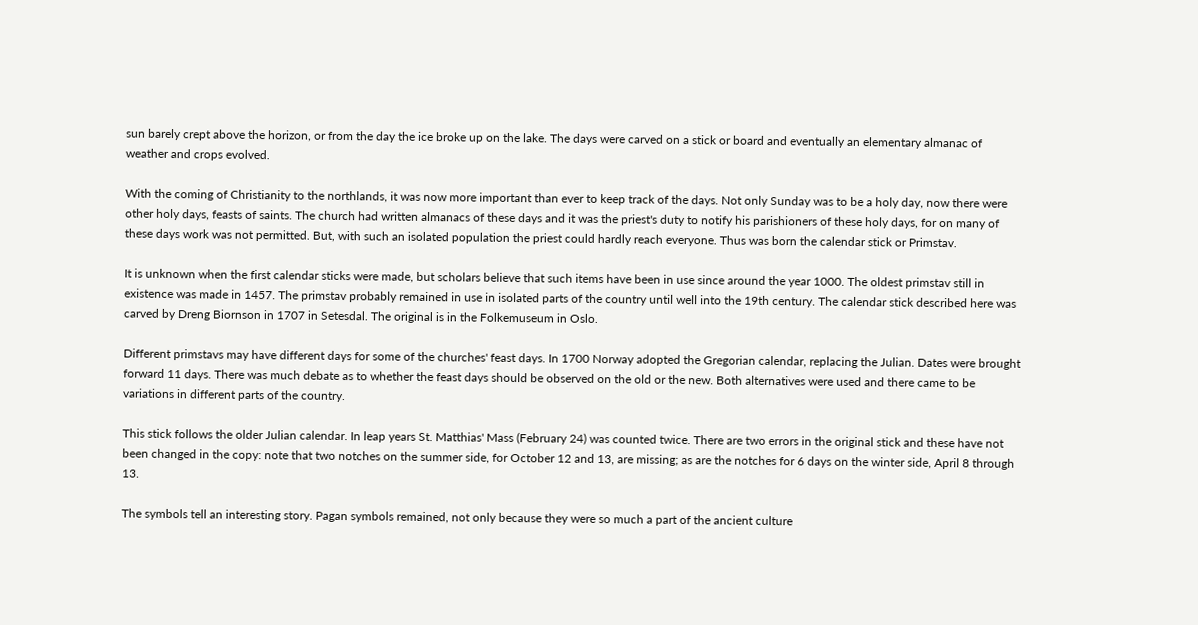sun barely crept above the horizon, or from the day the ice broke up on the lake. The days were carved on a stick or board and eventually an elementary almanac of weather and crops evolved.

With the coming of Christianity to the northlands, it was now more important than ever to keep track of the days. Not only Sunday was to be a holy day, now there were other holy days, feasts of saints. The church had written almanacs of these days and it was the priest's duty to notify his parishioners of these holy days, for on many of these days work was not permitted. But, with such an isolated population the priest could hardly reach everyone. Thus was born the calendar stick or Primstav.

It is unknown when the first calendar sticks were made, but scholars believe that such items have been in use since around the year 1000. The oldest primstav still in existence was made in 1457. The primstav probably remained in use in isolated parts of the country until well into the 19th century. The calendar stick described here was carved by Dreng Biornson in 1707 in Setesdal. The original is in the Folkemuseum in Oslo.

Different primstavs may have different days for some of the churches' feast days. In 1700 Norway adopted the Gregorian calendar, replacing the Julian. Dates were brought forward 11 days. There was much debate as to whether the feast days should be observed on the old or the new. Both alternatives were used and there came to be variations in different parts of the country.

This stick follows the older Julian calendar. In leap years St. Matthias' Mass (February 24) was counted twice. There are two errors in the original stick and these have not been changed in the copy: note that two notches on the summer side, for October 12 and 13, are missing; as are the notches for 6 days on the winter side, April 8 through 13.

The symbols tell an interesting story. Pagan symbols remained, not only because they were so much a part of the ancient culture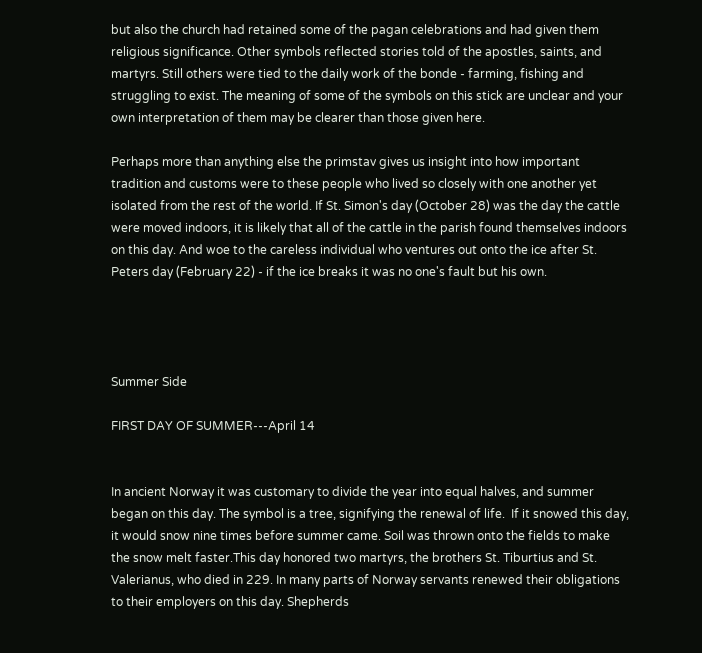but also the church had retained some of the pagan celebrations and had given them religious significance. Other symbols reflected stories told of the apostles, saints, and martyrs. Still others were tied to the daily work of the bonde - farming, fishing and struggling to exist. The meaning of some of the symbols on this stick are unclear and your own interpretation of them may be clearer than those given here.

Perhaps more than anything else the primstav gives us insight into how important tradition and customs were to these people who lived so closely with one another yet isolated from the rest of the world. If St. Simon's day (October 28) was the day the cattle were moved indoors, it is likely that all of the cattle in the parish found themselves indoors on this day. And woe to the careless individual who ventures out onto the ice after St. Peters day (February 22) - if the ice breaks it was no one's fault but his own.




Summer Side

FIRST DAY OF SUMMER---April 14


In ancient Norway it was customary to divide the year into equal halves, and summer began on this day. The symbol is a tree, signifying the renewal of life.  If it snowed this day, it would snow nine times before summer came. Soil was thrown onto the fields to make the snow melt faster.This day honored two martyrs, the brothers St. Tiburtius and St. Valerianus, who died in 229. In many parts of Norway servants renewed their obligations to their employers on this day. Shepherds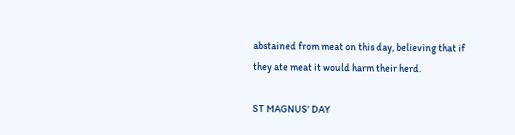abstained from meat on this day, believing that if they ate meat it would harm their herd.

ST MAGNUS' DAY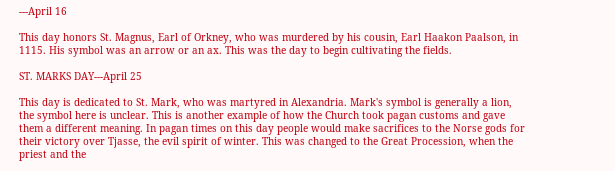---April 16

This day honors St. Magnus, Earl of Orkney, who was murdered by his cousin, Earl Haakon Paalson, in 1115. His symbol was an arrow or an ax. This was the day to begin cultivating the fields.

ST. MARKS DAY---April 25

This day is dedicated to St. Mark, who was martyred in Alexandria. Mark's symbol is generally a lion, the symbol here is unclear. This is another example of how the Church took pagan customs and gave them a different meaning. In pagan times on this day people would make sacrifices to the Norse gods for their victory over Tjasse, the evil spirit of winter. This was changed to the Great Procession, when the priest and the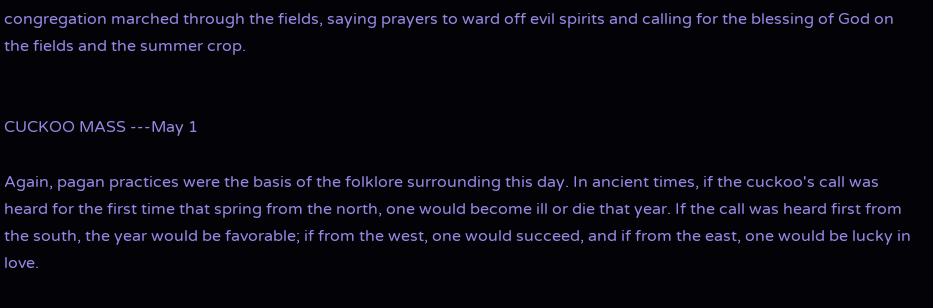congregation marched through the fields, saying prayers to ward off evil spirits and calling for the blessing of God on the fields and the summer crop.


CUCKOO MASS ---May 1

Again, pagan practices were the basis of the folklore surrounding this day. In ancient times, if the cuckoo's call was heard for the first time that spring from the north, one would become ill or die that year. If the call was heard first from the south, the year would be favorable; if from the west, one would succeed, and if from the east, one would be lucky in love.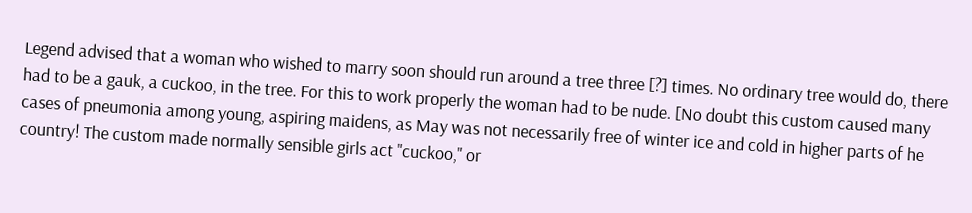Legend advised that a woman who wished to marry soon should run around a tree three [?] times. No ordinary tree would do, there had to be a gauk, a cuckoo, in the tree. For this to work properly the woman had to be nude. [No doubt this custom caused many cases of pneumonia among young, aspiring maidens, as May was not necessarily free of winter ice and cold in higher parts of he country! The custom made normally sensible girls act "cuckoo," or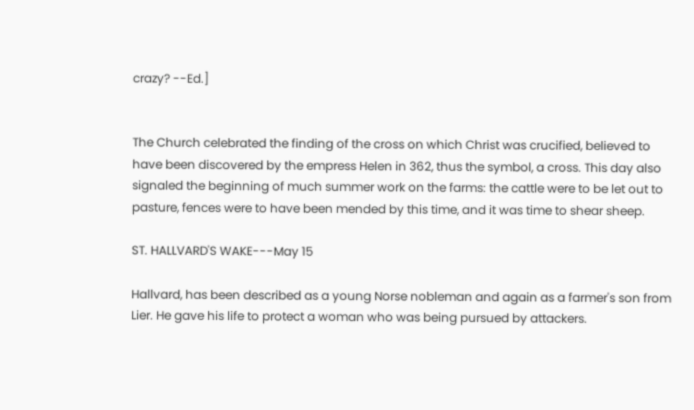crazy? --Ed.]


The Church celebrated the finding of the cross on which Christ was crucified, believed to have been discovered by the empress Helen in 362, thus the symbol, a cross. This day also signaled the beginning of much summer work on the farms: the cattle were to be let out to pasture, fences were to have been mended by this time, and it was time to shear sheep.

ST. HALLVARD'S WAKE---May 15

Hallvard, has been described as a young Norse nobleman and again as a farmer's son from Lier. He gave his life to protect a woman who was being pursued by attackers.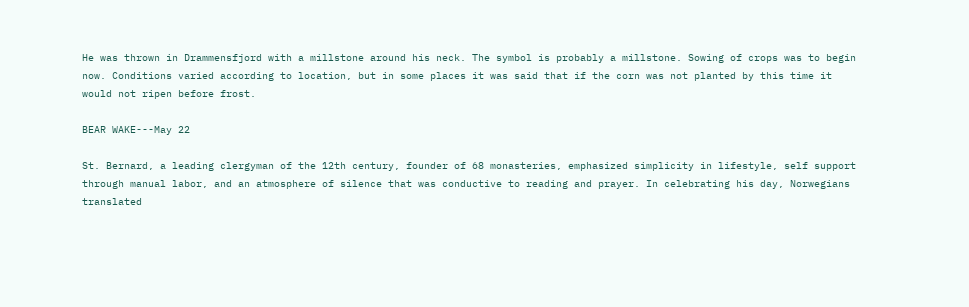He was thrown in Drammensfjord with a millstone around his neck. The symbol is probably a millstone. Sowing of crops was to begin now. Conditions varied according to location, but in some places it was said that if the corn was not planted by this time it would not ripen before frost.

BEAR WAKE---May 22

St. Bernard, a leading clergyman of the 12th century, founder of 68 monasteries, emphasized simplicity in lifestyle, self support through manual labor, and an atmosphere of silence that was conductive to reading and prayer. In celebrating his day, Norwegians translated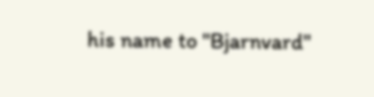his name to "Bjarnvard"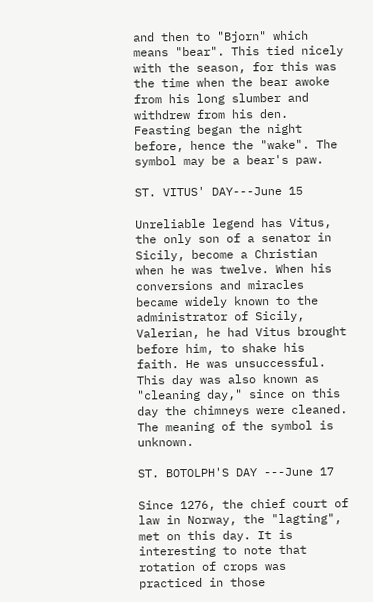and then to "Bjorn" which means "bear". This tied nicely with the season, for this was the time when the bear awoke from his long slumber and withdrew from his den. Feasting began the night before, hence the "wake". The symbol may be a bear's paw.

ST. VITUS' DAY---June 15

Unreliable legend has Vitus, the only son of a senator in Sicily, become a Christian when he was twelve. When his conversions and miracles became widely known to the administrator of Sicily, Valerian, he had Vitus brought before him, to shake his faith. He was unsuccessful. This day was also known as "cleaning day," since on this day the chimneys were cleaned. The meaning of the symbol is unknown.

ST. BOTOLPH'S DAY ---June 17

Since 1276, the chief court of law in Norway, the "lagting", met on this day. It is interesting to note that rotation of crops was practiced in those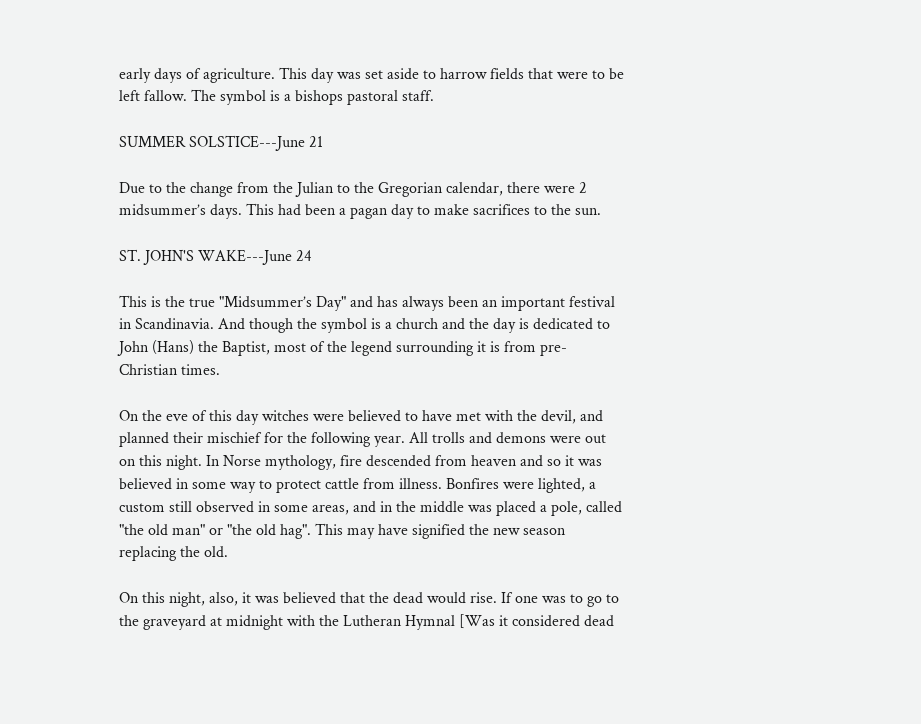early days of agriculture. This day was set aside to harrow fields that were to be left fallow. The symbol is a bishops pastoral staff.

SUMMER SOLSTICE---June 21

Due to the change from the Julian to the Gregorian calendar, there were 2 midsummer’s days. This had been a pagan day to make sacrifices to the sun.

ST. JOHN'S WAKE---June 24

This is the true "Midsummer’s Day" and has always been an important festival in Scandinavia. And though the symbol is a church and the day is dedicated to John (Hans) the Baptist, most of the legend surrounding it is from pre-Christian times.

On the eve of this day witches were believed to have met with the devil, and planned their mischief for the following year. All trolls and demons were out on this night. In Norse mythology, fire descended from heaven and so it was believed in some way to protect cattle from illness. Bonfires were lighted, a custom still observed in some areas, and in the middle was placed a pole, called "the old man" or "the old hag". This may have signified the new season replacing the old.

On this night, also, it was believed that the dead would rise. If one was to go to the graveyard at midnight with the Lutheran Hymnal [Was it considered dead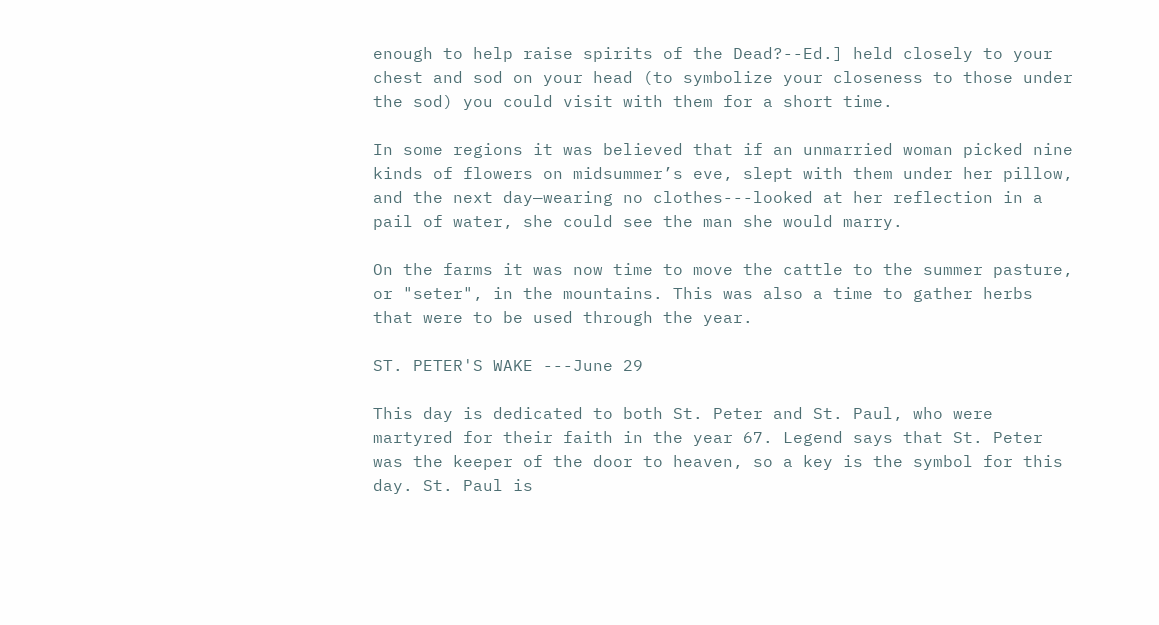enough to help raise spirits of the Dead?--Ed.] held closely to your chest and sod on your head (to symbolize your closeness to those under the sod) you could visit with them for a short time.

In some regions it was believed that if an unmarried woman picked nine kinds of flowers on midsummer’s eve, slept with them under her pillow, and the next day—wearing no clothes---looked at her reflection in a pail of water, she could see the man she would marry.

On the farms it was now time to move the cattle to the summer pasture, or "seter", in the mountains. This was also a time to gather herbs that were to be used through the year.

ST. PETER'S WAKE ---June 29

This day is dedicated to both St. Peter and St. Paul, who were martyred for their faith in the year 67. Legend says that St. Peter was the keeper of the door to heaven, so a key is the symbol for this day. St. Paul is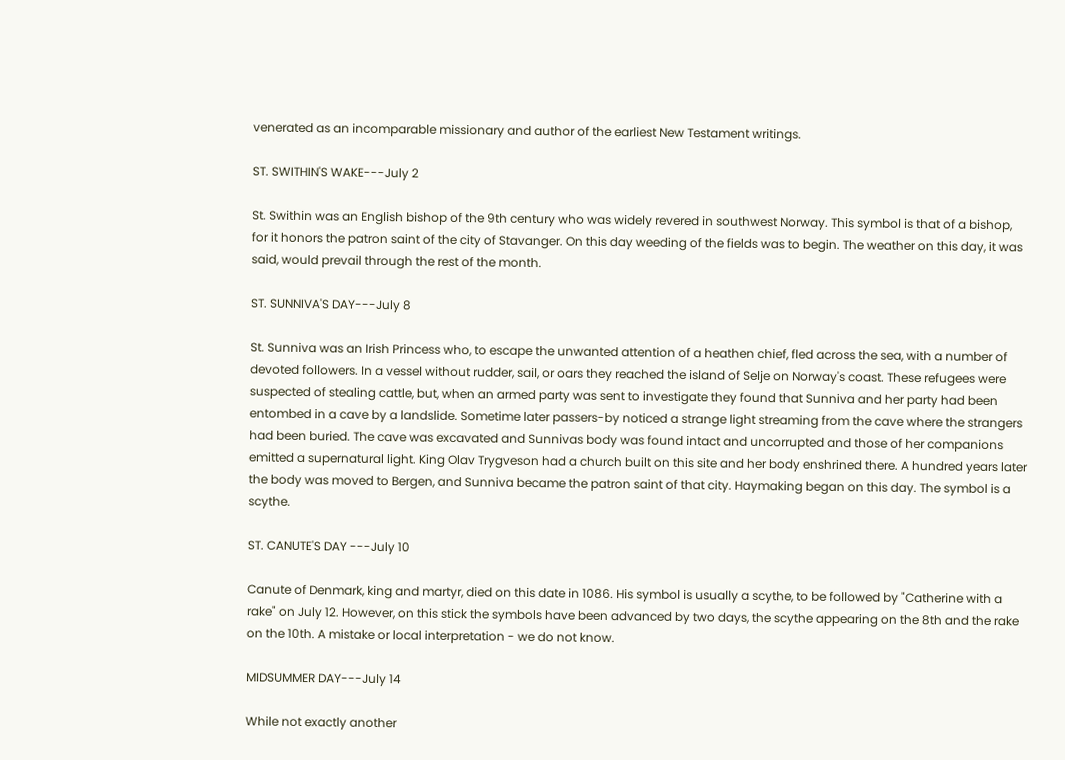venerated as an incomparable missionary and author of the earliest New Testament writings.

ST. SWITHIN'S WAKE---July 2

St. Swithin was an English bishop of the 9th century who was widely revered in southwest Norway. This symbol is that of a bishop, for it honors the patron saint of the city of Stavanger. On this day weeding of the fields was to begin. The weather on this day, it was said, would prevail through the rest of the month.

ST. SUNNIVA'S DAY---July 8

St. Sunniva was an Irish Princess who, to escape the unwanted attention of a heathen chief, fled across the sea, with a number of devoted followers. In a vessel without rudder, sail, or oars they reached the island of Selje on Norway's coast. These refugees were suspected of stealing cattle, but, when an armed party was sent to investigate they found that Sunniva and her party had been entombed in a cave by a landslide. Sometime later passers-by noticed a strange light streaming from the cave where the strangers had been buried. The cave was excavated and Sunnivas body was found intact and uncorrupted and those of her companions emitted a supernatural light. King Olav Trygveson had a church built on this site and her body enshrined there. A hundred years later the body was moved to Bergen, and Sunniva became the patron saint of that city. Haymaking began on this day. The symbol is a scythe.

ST. CANUTE'S DAY ---July 10

Canute of Denmark, king and martyr, died on this date in 1086. His symbol is usually a scythe, to be followed by "Catherine with a rake" on July 12. However, on this stick the symbols have been advanced by two days, the scythe appearing on the 8th and the rake on the 10th. A mistake or local interpretation - we do not know.

MIDSUMMER DAY---July 14

While not exactly another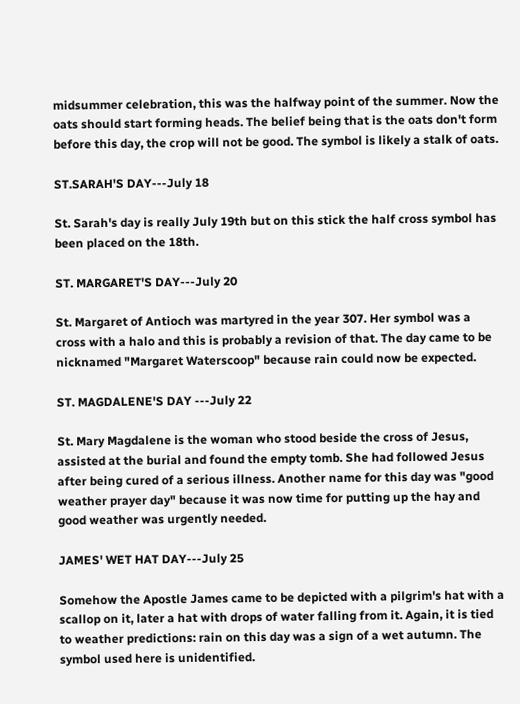midsummer celebration, this was the halfway point of the summer. Now the oats should start forming heads. The belief being that is the oats don't form before this day, the crop will not be good. The symbol is likely a stalk of oats.

ST.SARAH'S DAY---July 18

St. Sarah's day is really July 19th but on this stick the half cross symbol has been placed on the 18th.

ST. MARGARET'S DAY---July 20

St. Margaret of Antioch was martyred in the year 307. Her symbol was a cross with a halo and this is probably a revision of that. The day came to be nicknamed "Margaret Waterscoop" because rain could now be expected.

ST. MAGDALENE'S DAY ---July 22

St. Mary Magdalene is the woman who stood beside the cross of Jesus, assisted at the burial and found the empty tomb. She had followed Jesus after being cured of a serious illness. Another name for this day was "good weather prayer day" because it was now time for putting up the hay and good weather was urgently needed.

JAMES' WET HAT DAY---July 25

Somehow the Apostle James came to be depicted with a pilgrim's hat with a scallop on it, later a hat with drops of water falling from it. Again, it is tied to weather predictions: rain on this day was a sign of a wet autumn. The symbol used here is unidentified.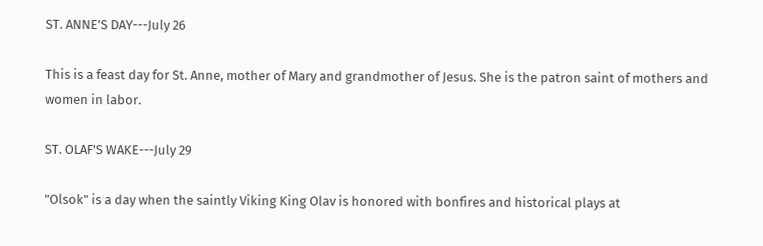ST. ANNE'S DAY---July 26

This is a feast day for St. Anne, mother of Mary and grandmother of Jesus. She is the patron saint of mothers and women in labor.

ST. OLAF'S WAKE---July 29

"Olsok" is a day when the saintly Viking King Olav is honored with bonfires and historical plays at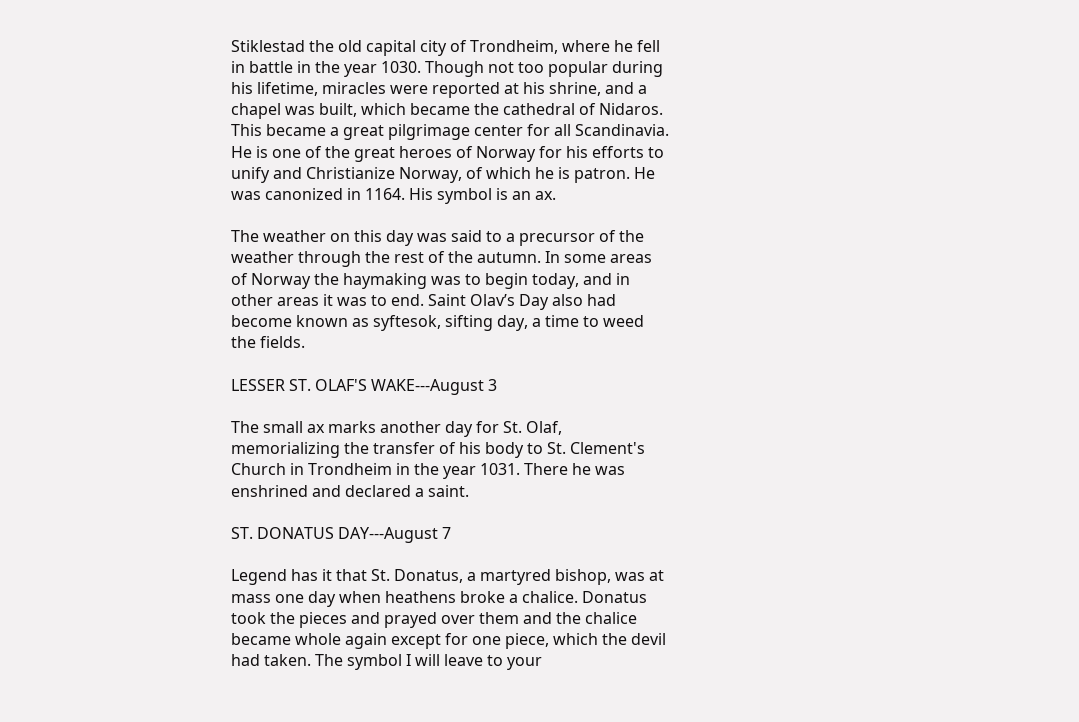Stiklestad the old capital city of Trondheim, where he fell in battle in the year 1030. Though not too popular during his lifetime, miracles were reported at his shrine, and a chapel was built, which became the cathedral of Nidaros. This became a great pilgrimage center for all Scandinavia. He is one of the great heroes of Norway for his efforts to unify and Christianize Norway, of which he is patron. He was canonized in 1164. His symbol is an ax.

The weather on this day was said to a precursor of the weather through the rest of the autumn. In some areas of Norway the haymaking was to begin today, and in other areas it was to end. Saint Olav’s Day also had become known as syftesok, sifting day, a time to weed the fields.

LESSER ST. OLAF'S WAKE---August 3

The small ax marks another day for St. Olaf, memorializing the transfer of his body to St. Clement's Church in Trondheim in the year 1031. There he was enshrined and declared a saint.

ST. DONATUS DAY---August 7

Legend has it that St. Donatus, a martyred bishop, was at mass one day when heathens broke a chalice. Donatus took the pieces and prayed over them and the chalice became whole again except for one piece, which the devil had taken. The symbol I will leave to your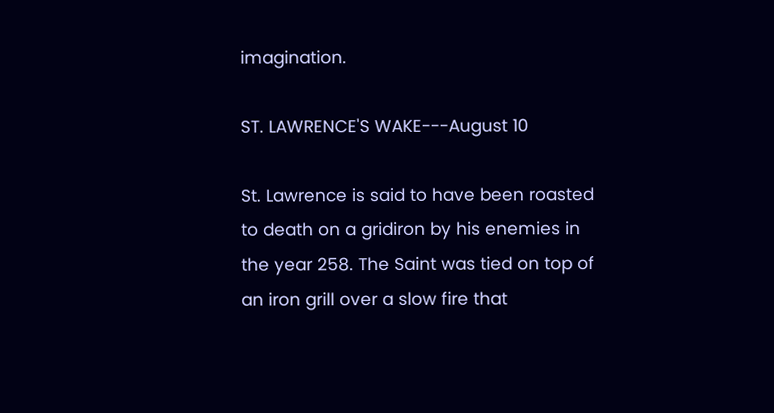imagination.

ST. LAWRENCE'S WAKE---August 10

St. Lawrence is said to have been roasted to death on a gridiron by his enemies in the year 258. The Saint was tied on top of an iron grill over a slow fire that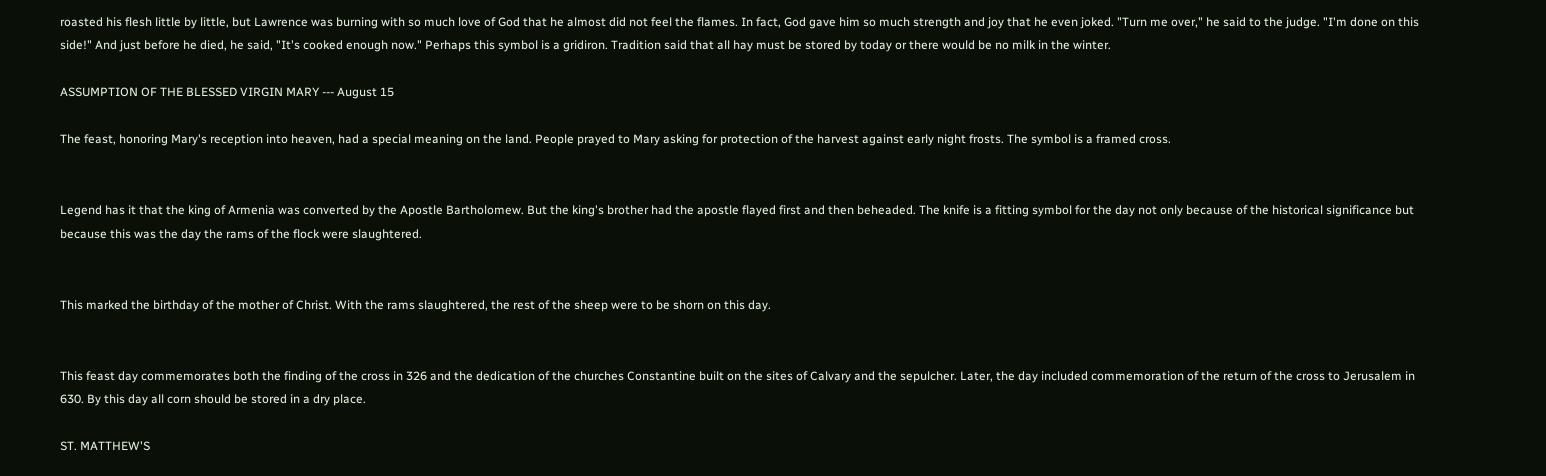roasted his flesh little by little, but Lawrence was burning with so much love of God that he almost did not feel the flames. In fact, God gave him so much strength and joy that he even joked. "Turn me over," he said to the judge. "I'm done on this side!" And just before he died, he said, "It's cooked enough now." Perhaps this symbol is a gridiron. Tradition said that all hay must be stored by today or there would be no milk in the winter.

ASSUMPTION OF THE BLESSED VIRGIN MARY --- August 15

The feast, honoring Mary's reception into heaven, had a special meaning on the land. People prayed to Mary asking for protection of the harvest against early night frosts. The symbol is a framed cross.


Legend has it that the king of Armenia was converted by the Apostle Bartholomew. But the king's brother had the apostle flayed first and then beheaded. The knife is a fitting symbol for the day not only because of the historical significance but because this was the day the rams of the flock were slaughtered.


This marked the birthday of the mother of Christ. With the rams slaughtered, the rest of the sheep were to be shorn on this day.


This feast day commemorates both the finding of the cross in 326 and the dedication of the churches Constantine built on the sites of Calvary and the sepulcher. Later, the day included commemoration of the return of the cross to Jerusalem in 630. By this day all corn should be stored in a dry place.

ST. MATTHEW'S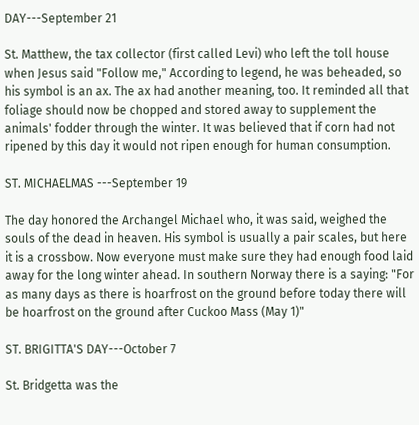DAY---September 21

St. Matthew, the tax collector (first called Levi) who left the toll house when Jesus said "Follow me," According to legend, he was beheaded, so his symbol is an ax. The ax had another meaning, too. It reminded all that foliage should now be chopped and stored away to supplement the animals' fodder through the winter. It was believed that if corn had not ripened by this day it would not ripen enough for human consumption.

ST. MICHAELMAS ---September 19

The day honored the Archangel Michael who, it was said, weighed the souls of the dead in heaven. His symbol is usually a pair scales, but here it is a crossbow. Now everyone must make sure they had enough food laid away for the long winter ahead. In southern Norway there is a saying: "For as many days as there is hoarfrost on the ground before today there will be hoarfrost on the ground after Cuckoo Mass (May 1)"

ST. BRIGITTA'S DAY---October 7

St. Bridgetta was the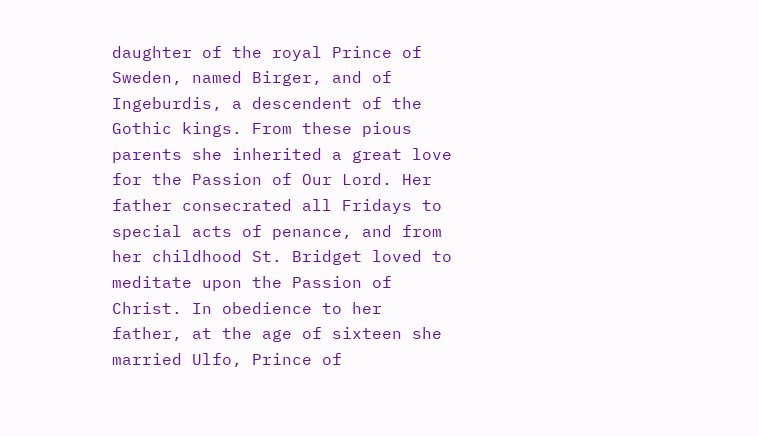daughter of the royal Prince of Sweden, named Birger, and of Ingeburdis, a descendent of the Gothic kings. From these pious parents she inherited a great love for the Passion of Our Lord. Her father consecrated all Fridays to special acts of penance, and from her childhood St. Bridget loved to meditate upon the Passion of Christ. In obedience to her father, at the age of sixteen she married Ulfo, Prince of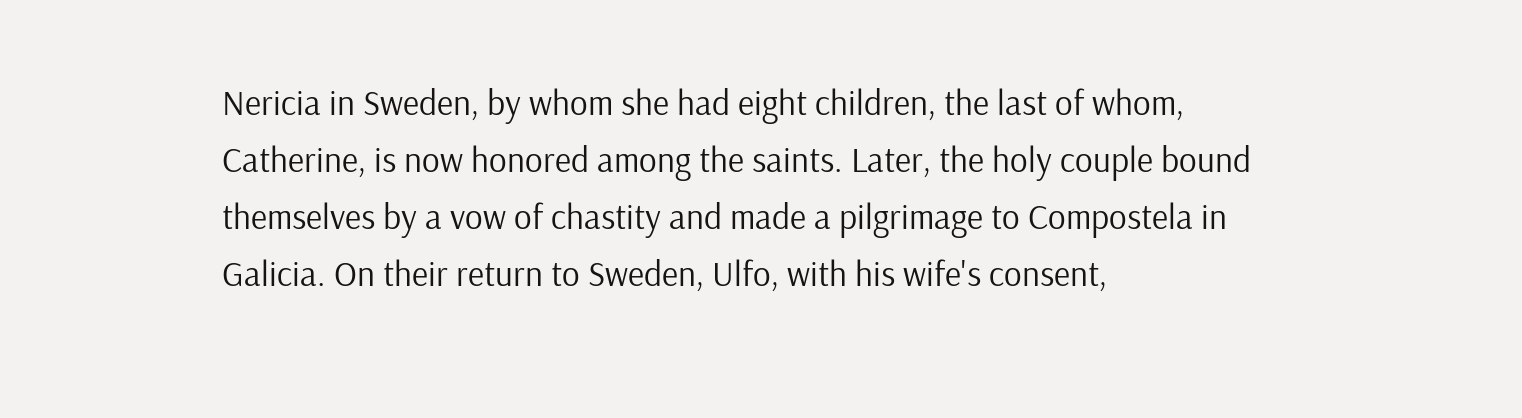Nericia in Sweden, by whom she had eight children, the last of whom, Catherine, is now honored among the saints. Later, the holy couple bound themselves by a vow of chastity and made a pilgrimage to Compostela in Galicia. On their return to Sweden, Ulfo, with his wife's consent,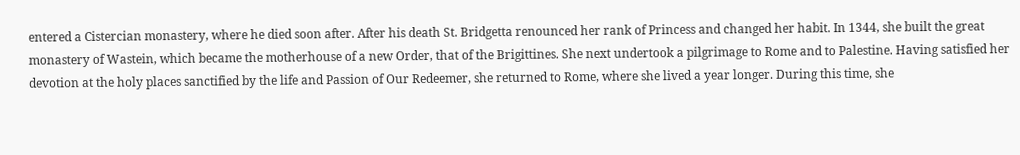entered a Cistercian monastery, where he died soon after. After his death St. Bridgetta renounced her rank of Princess and changed her habit. In 1344, she built the great monastery of Wastein, which became the motherhouse of a new Order, that of the Brigittines. She next undertook a pilgrimage to Rome and to Palestine. Having satisfied her devotion at the holy places sanctified by the life and Passion of Our Redeemer, she returned to Rome, where she lived a year longer. During this time, she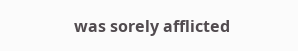was sorely afflicted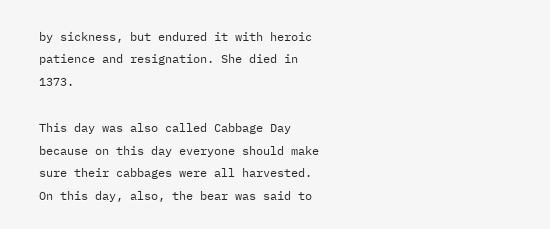by sickness, but endured it with heroic patience and resignation. She died in 1373.

This day was also called Cabbage Day because on this day everyone should make sure their cabbages were all harvested. On this day, also, the bear was said to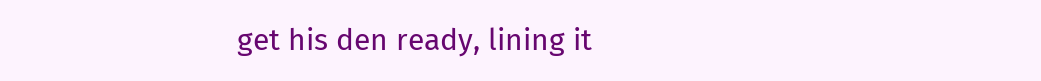get his den ready, lining it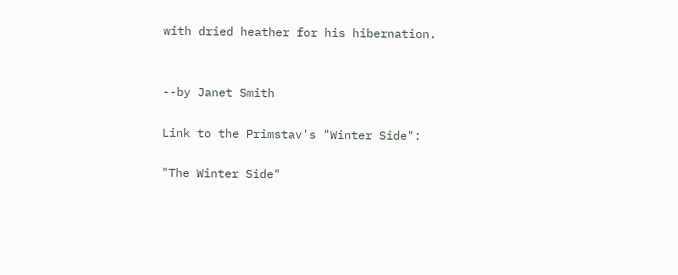with dried heather for his hibernation.


--by Janet Smith

Link to the Primstav's "Winter Side":

"The Winter Side"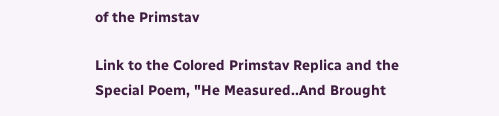of the Primstav

Link to the Colored Primstav Replica and the Special Poem, "He Measured..And Brought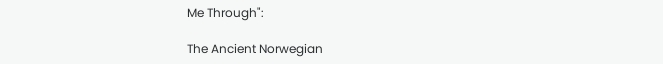Me Through":

The Ancient Norwegian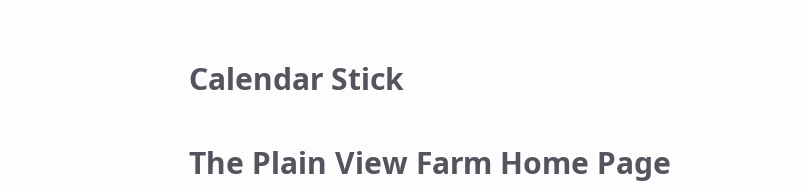Calendar Stick

The Plain View Farm Home Page